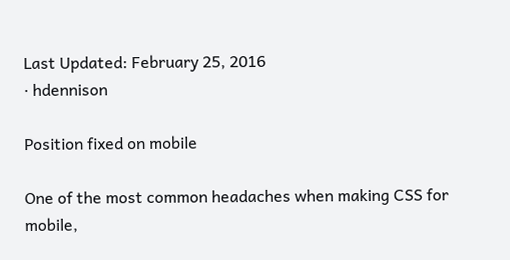Last Updated: February 25, 2016
· hdennison

Position fixed on mobile

One of the most common headaches when making CSS for mobile,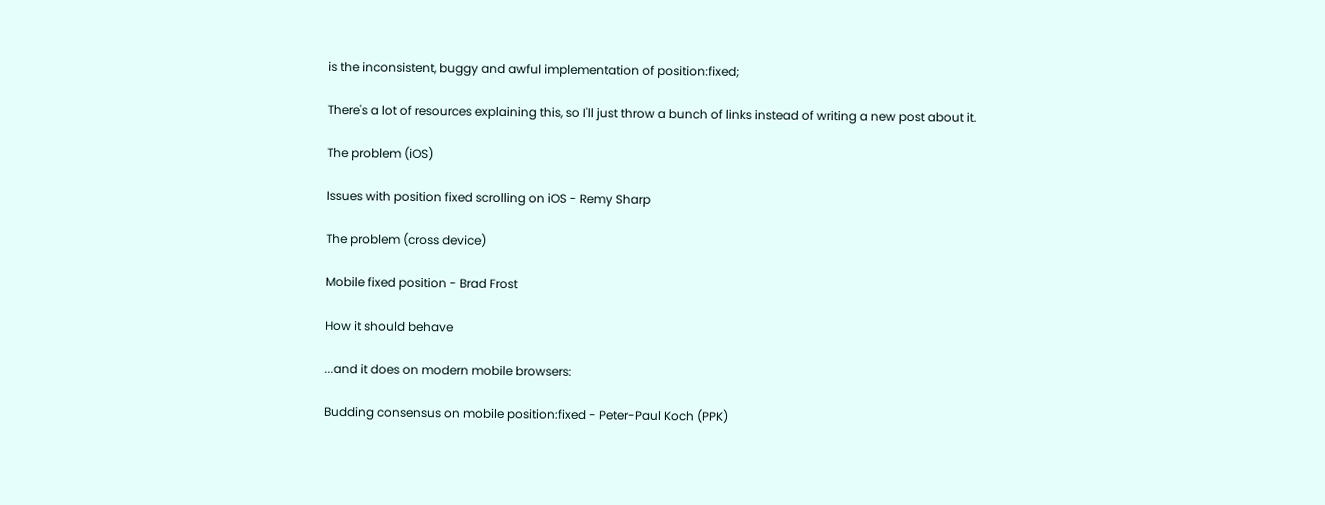is the inconsistent, buggy and awful implementation of position:fixed;

There's a lot of resources explaining this, so I'll just throw a bunch of links instead of writing a new post about it.

The problem (iOS)

Issues with position fixed scrolling on iOS - Remy Sharp

The problem (cross device)

Mobile fixed position - Brad Frost

How it should behave

...and it does on modern mobile browsers:

Budding consensus on mobile position:fixed - Peter-Paul Koch (PPK)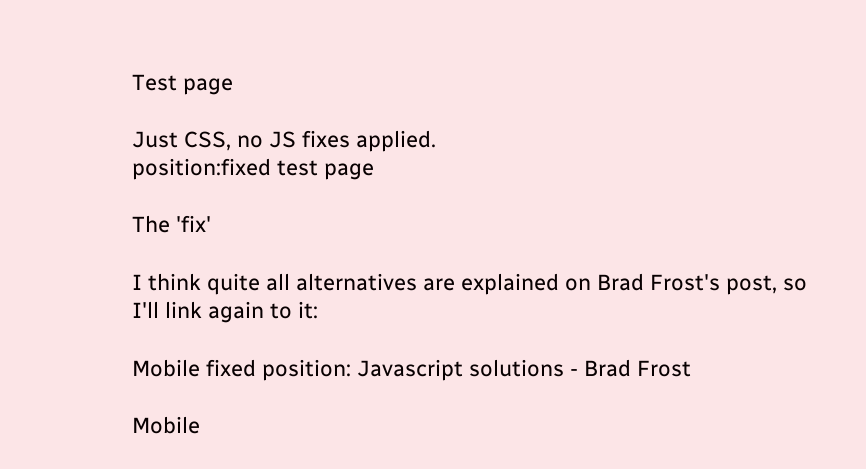Test page

Just CSS, no JS fixes applied.
position:fixed test page

The 'fix'

I think quite all alternatives are explained on Brad Frost's post, so I'll link again to it:

Mobile fixed position: Javascript solutions - Brad Frost

Mobile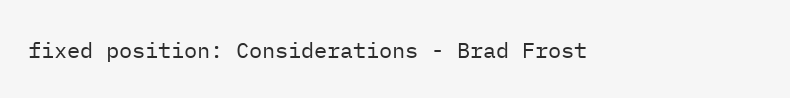fixed position: Considerations - Brad Frost